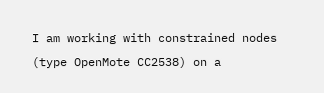I am working with constrained nodes (type OpenMote CC2538) on a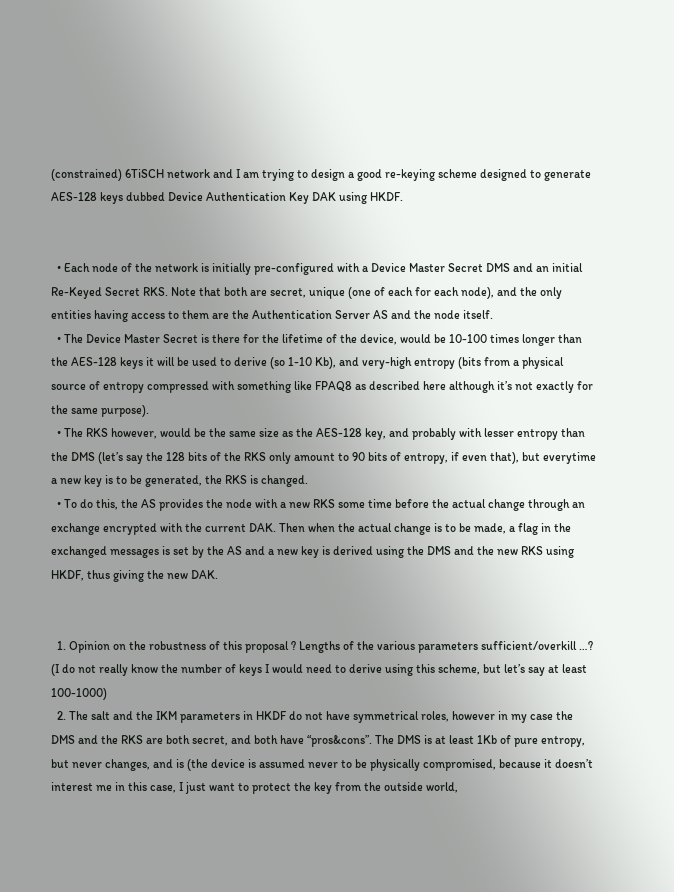(constrained) 6TiSCH network and I am trying to design a good re-keying scheme designed to generate AES-128 keys dubbed Device Authentication Key DAK using HKDF.


  • Each node of the network is initially pre-configured with a Device Master Secret DMS and an initial Re-Keyed Secret RKS. Note that both are secret, unique (one of each for each node), and the only entities having access to them are the Authentication Server AS and the node itself.
  • The Device Master Secret is there for the lifetime of the device, would be 10-100 times longer than the AES-128 keys it will be used to derive (so 1-10 Kb), and very-high entropy (bits from a physical source of entropy compressed with something like FPAQ8 as described here although it’s not exactly for the same purpose).
  • The RKS however, would be the same size as the AES-128 key, and probably with lesser entropy than the DMS (let’s say the 128 bits of the RKS only amount to 90 bits of entropy, if even that), but everytime a new key is to be generated, the RKS is changed.
  • To do this, the AS provides the node with a new RKS some time before the actual change through an exchange encrypted with the current DAK. Then when the actual change is to be made, a flag in the exchanged messages is set by the AS and a new key is derived using the DMS and the new RKS using HKDF, thus giving the new DAK.


  1. Opinion on the robustness of this proposal ? Lengths of the various parameters sufficient/overkill …? (I do not really know the number of keys I would need to derive using this scheme, but let’s say at least 100-1000)
  2. The salt and the IKM parameters in HKDF do not have symmetrical roles, however in my case the DMS and the RKS are both secret, and both have “pros&cons”. The DMS is at least 1Kb of pure entropy, but never changes, and is (the device is assumed never to be physically compromised, because it doesn’t interest me in this case, I just want to protect the key from the outside world,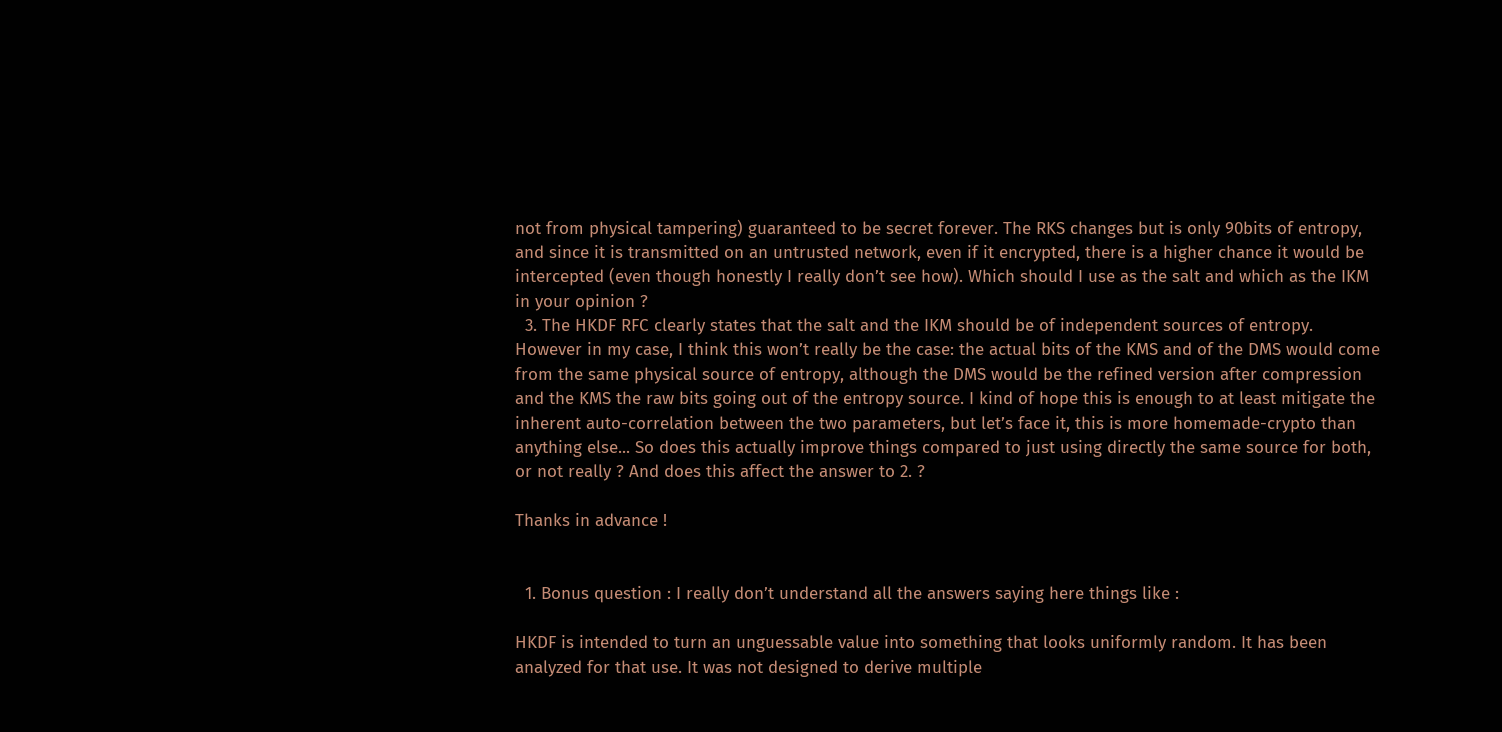not from physical tampering) guaranteed to be secret forever. The RKS changes but is only 90bits of entropy, and since it is transmitted on an untrusted network, even if it encrypted, there is a higher chance it would be intercepted (even though honestly I really don’t see how). Which should I use as the salt and which as the IKM in your opinion ?
  3. The HKDF RFC clearly states that the salt and the IKM should be of independent sources of entropy. However in my case, I think this won’t really be the case: the actual bits of the KMS and of the DMS would come from the same physical source of entropy, although the DMS would be the refined version after compression and the KMS the raw bits going out of the entropy source. I kind of hope this is enough to at least mitigate the inherent auto-correlation between the two parameters, but let’s face it, this is more homemade-crypto than anything else... So does this actually improve things compared to just using directly the same source for both, or not really ? And does this affect the answer to 2. ?

Thanks in advance !


  1. Bonus question : I really don’t understand all the answers saying here things like :

HKDF is intended to turn an unguessable value into something that looks uniformly random. It has been analyzed for that use. It was not designed to derive multiple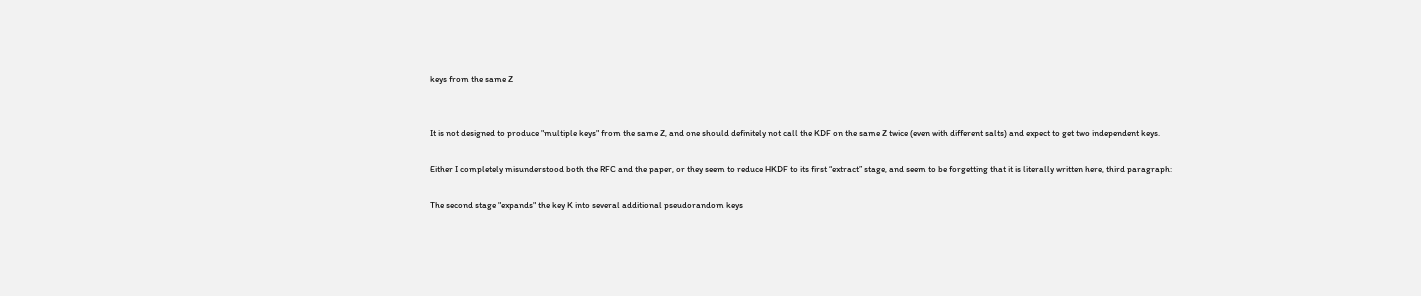keys from the same Z


It is not designed to produce "multiple keys" from the same Z, and one should definitely not call the KDF on the same Z twice (even with different salts) and expect to get two independent keys.

Either I completely misunderstood both the RFC and the paper, or they seem to reduce HKDF to its first “extract” stage, and seem to be forgetting that it is literally written here, third paragraph:

The second stage "expands" the key K into several additional pseudorandom keys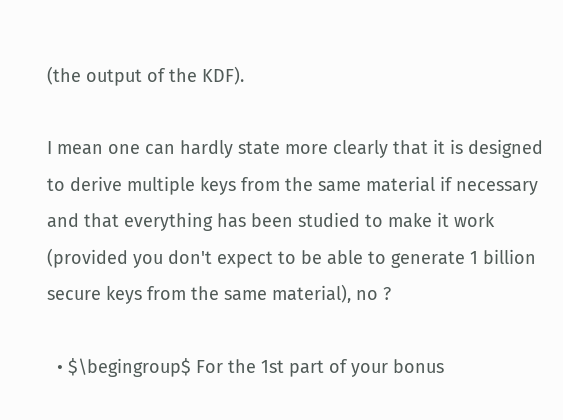(the output of the KDF).

I mean one can hardly state more clearly that it is designed to derive multiple keys from the same material if necessary and that everything has been studied to make it work (provided you don't expect to be able to generate 1 billion secure keys from the same material), no ?

  • $\begingroup$ For the 1st part of your bonus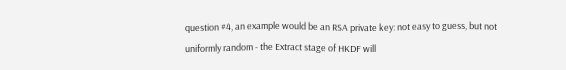question #4, an example would be an RSA private key: not easy to guess, but not uniformly random - the Extract stage of HKDF will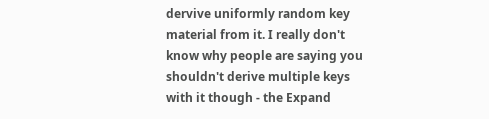dervive uniformly random key material from it. I really don't know why people are saying you shouldn't derive multiple keys with it though - the Expand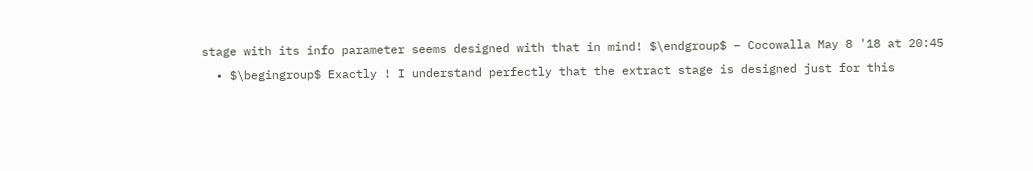stage with its info parameter seems designed with that in mind! $\endgroup$ – Cocowalla May 8 '18 at 20:45
  • $\begingroup$ Exactly ! I understand perfectly that the extract stage is designed just for this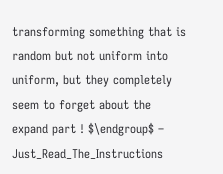transforming something that is random but not uniform into uniform, but they completely seem to forget about the expand part ! $\endgroup$ – Just_Read_The_Instructions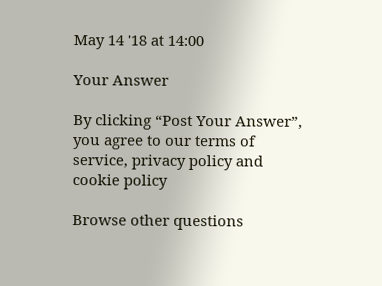May 14 '18 at 14:00

Your Answer

By clicking “Post Your Answer”, you agree to our terms of service, privacy policy and cookie policy

Browse other questions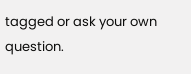tagged or ask your own question.